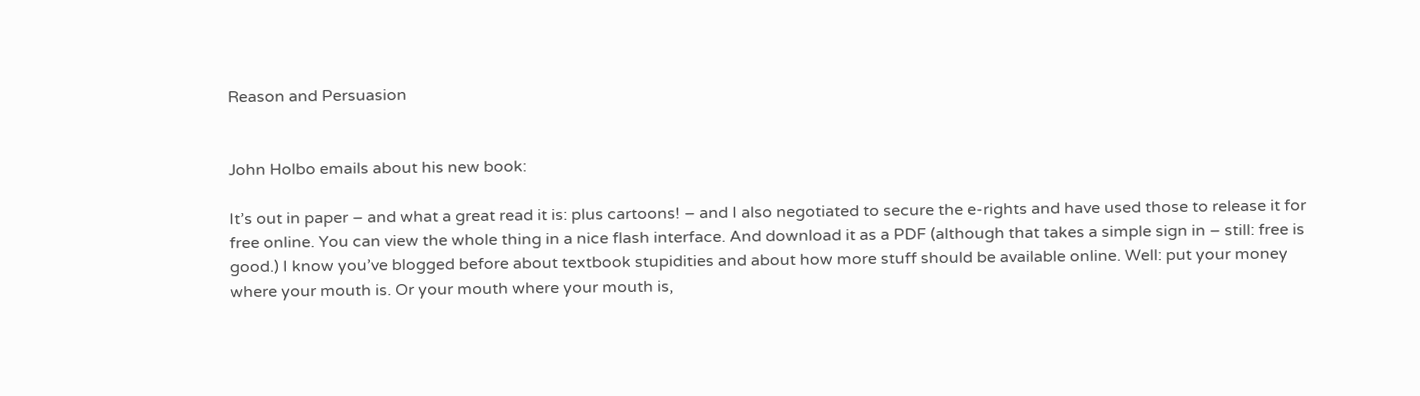Reason and Persuasion


John Holbo emails about his new book:

It’s out in paper – and what a great read it is: plus cartoons! – and I also negotiated to secure the e-rights and have used those to release it for free online. You can view the whole thing in a nice flash interface. And download it as a PDF (although that takes a simple sign in – still: free is good.) I know you’ve blogged before about textbook stupidities and about how more stuff should be available online. Well: put your money where your mouth is. Or your mouth where your mouth is,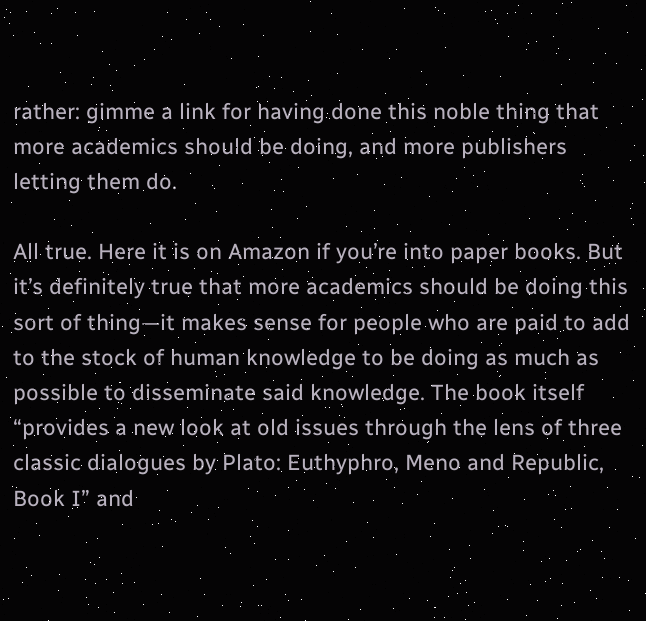rather: gimme a link for having done this noble thing that more academics should be doing, and more publishers letting them do.

All true. Here it is on Amazon if you’re into paper books. But it’s definitely true that more academics should be doing this sort of thing—it makes sense for people who are paid to add to the stock of human knowledge to be doing as much as possible to disseminate said knowledge. The book itself “provides a new look at old issues through the lens of three classic dialogues by Plato: Euthyphro, Meno and Republic, Book I” and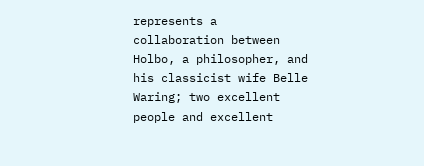represents a collaboration between Holbo, a philosopher, and his classicist wife Belle Waring; two excellent people and excellent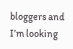bloggers and I’m looking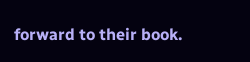forward to their book.